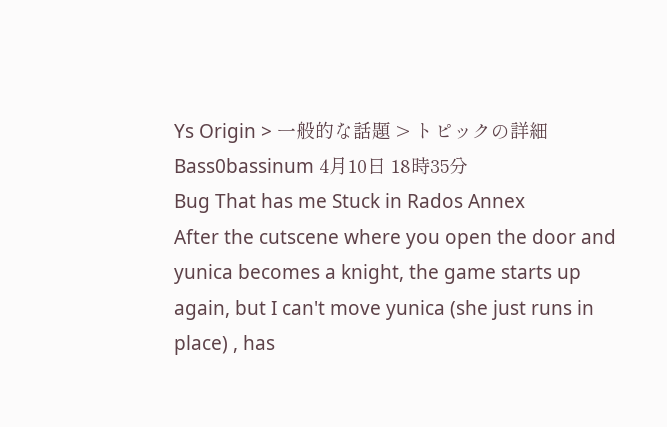Ys Origin > 一般的な話題 > トピックの詳細
Bass0bassinum 4月10日 18時35分
Bug That has me Stuck in Rados Annex
After the cutscene where you open the door and yunica becomes a knight, the game starts up again, but I can't move yunica (she just runs in place) , has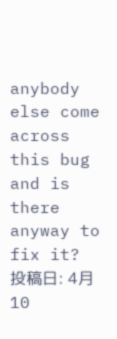anybody else come across this bug and is there anyway to fix it?
投稿日: 4月10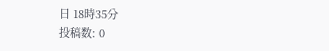日 18時35分
投稿数: 0